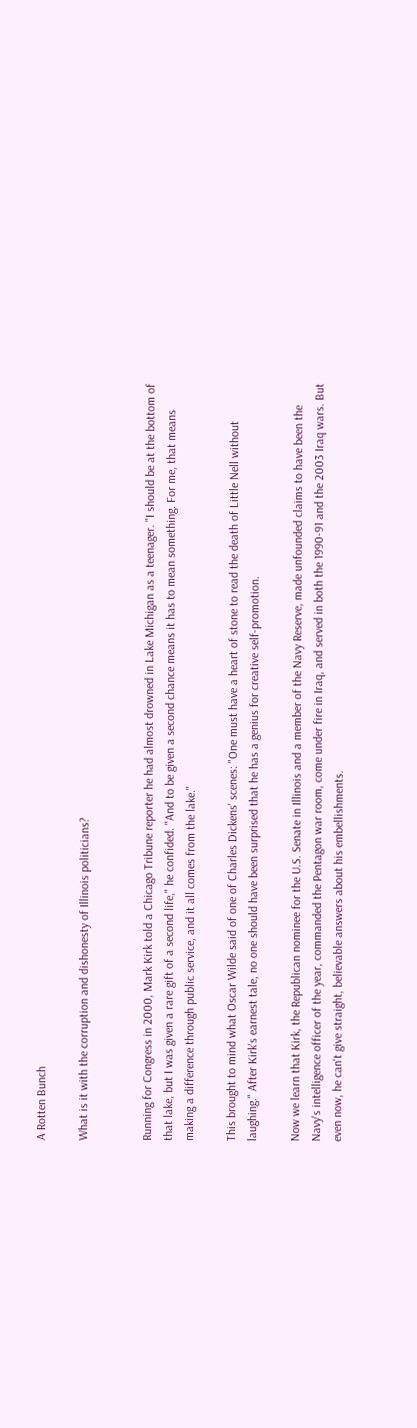A Rotten Bunch

What is it with the corruption and dishonesty of Illinois politicians?


Running for Congress in 2000, Mark Kirk told a Chicago Tribune reporter he had almost drowned in Lake Michigan as a teenager. "I should be at the bottom of that lake, but I was given a rare gift of a second life," he confided. "And to be given a second chance means it has to mean something. For me, that means making a difference through public service, and it all comes from the lake."

This brought to mind what Oscar Wilde said of one of Charles Dickens' scenes: "One must have a heart of stone to read the death of Little Nell without laughing." After Kirk's earnest tale, no one should have been surprised that he has a genius for creative self-promotion.

Now we learn that Kirk, the Republican nominee for the U.S. Senate in Illinois and a member of the Navy Reserve, made unfounded claims to have been the Navy's intelligence officer of the year, commanded the Pentagon war room, come under fire in Iraq, and served in both the 1990-91 and the 2003 Iraq wars. But even now, he can't give straight, believable answers about his embellishments.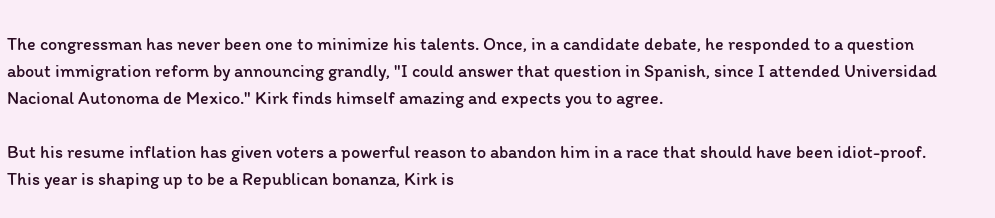The congressman has never been one to minimize his talents. Once, in a candidate debate, he responded to a question about immigration reform by announcing grandly, "I could answer that question in Spanish, since I attended Universidad Nacional Autonoma de Mexico." Kirk finds himself amazing and expects you to agree.

But his resume inflation has given voters a powerful reason to abandon him in a race that should have been idiot-proof. This year is shaping up to be a Republican bonanza, Kirk is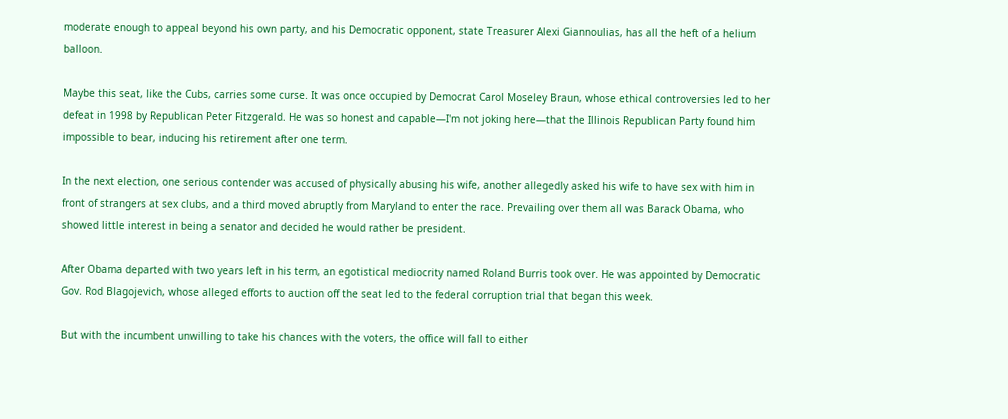moderate enough to appeal beyond his own party, and his Democratic opponent, state Treasurer Alexi Giannoulias, has all the heft of a helium balloon.

Maybe this seat, like the Cubs, carries some curse. It was once occupied by Democrat Carol Moseley Braun, whose ethical controversies led to her defeat in 1998 by Republican Peter Fitzgerald. He was so honest and capable—I'm not joking here—that the Illinois Republican Party found him impossible to bear, inducing his retirement after one term.

In the next election, one serious contender was accused of physically abusing his wife, another allegedly asked his wife to have sex with him in front of strangers at sex clubs, and a third moved abruptly from Maryland to enter the race. Prevailing over them all was Barack Obama, who showed little interest in being a senator and decided he would rather be president.

After Obama departed with two years left in his term, an egotistical mediocrity named Roland Burris took over. He was appointed by Democratic Gov. Rod Blagojevich, whose alleged efforts to auction off the seat led to the federal corruption trial that began this week.

But with the incumbent unwilling to take his chances with the voters, the office will fall to either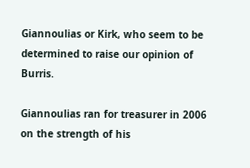Giannoulias or Kirk, who seem to be determined to raise our opinion of Burris.

Giannoulias ran for treasurer in 2006 on the strength of his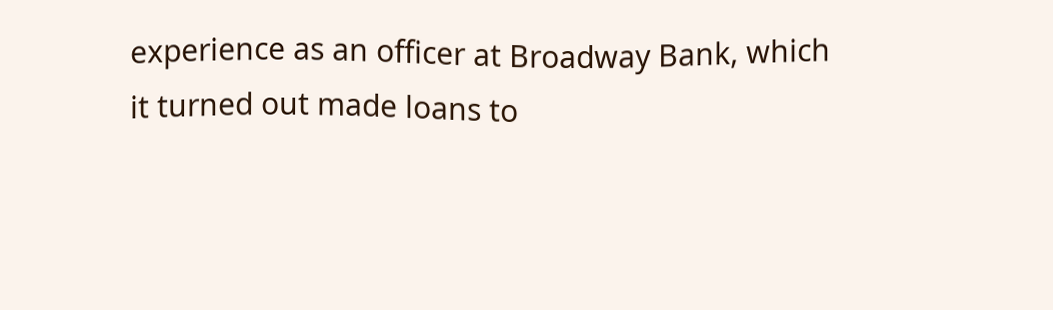experience as an officer at Broadway Bank, which it turned out made loans to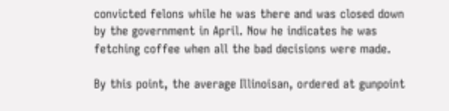convicted felons while he was there and was closed down by the government in April. Now he indicates he was fetching coffee when all the bad decisions were made.

By this point, the average Illinoisan, ordered at gunpoint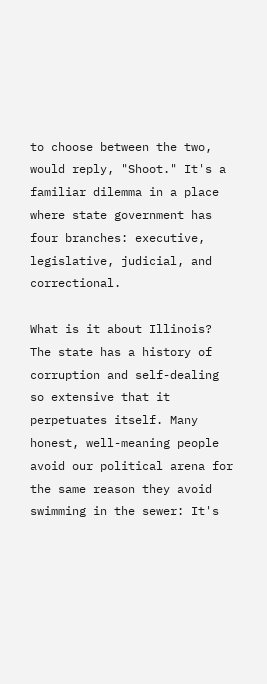to choose between the two, would reply, "Shoot." It's a familiar dilemma in a place where state government has four branches: executive, legislative, judicial, and correctional.

What is it about Illinois? The state has a history of corruption and self-dealing so extensive that it perpetuates itself. Many honest, well-meaning people avoid our political arena for the same reason they avoid swimming in the sewer: It's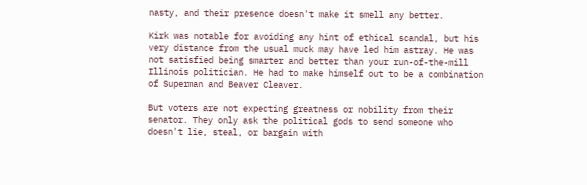nasty, and their presence doesn't make it smell any better.

Kirk was notable for avoiding any hint of ethical scandal, but his very distance from the usual muck may have led him astray. He was not satisfied being smarter and better than your run-of-the-mill Illinois politician. He had to make himself out to be a combination of Superman and Beaver Cleaver.

But voters are not expecting greatness or nobility from their senator. They only ask the political gods to send someone who doesn't lie, steal, or bargain with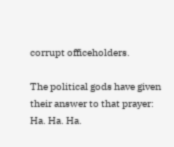corrupt officeholders.

The political gods have given their answer to that prayer: Ha. Ha. Ha.